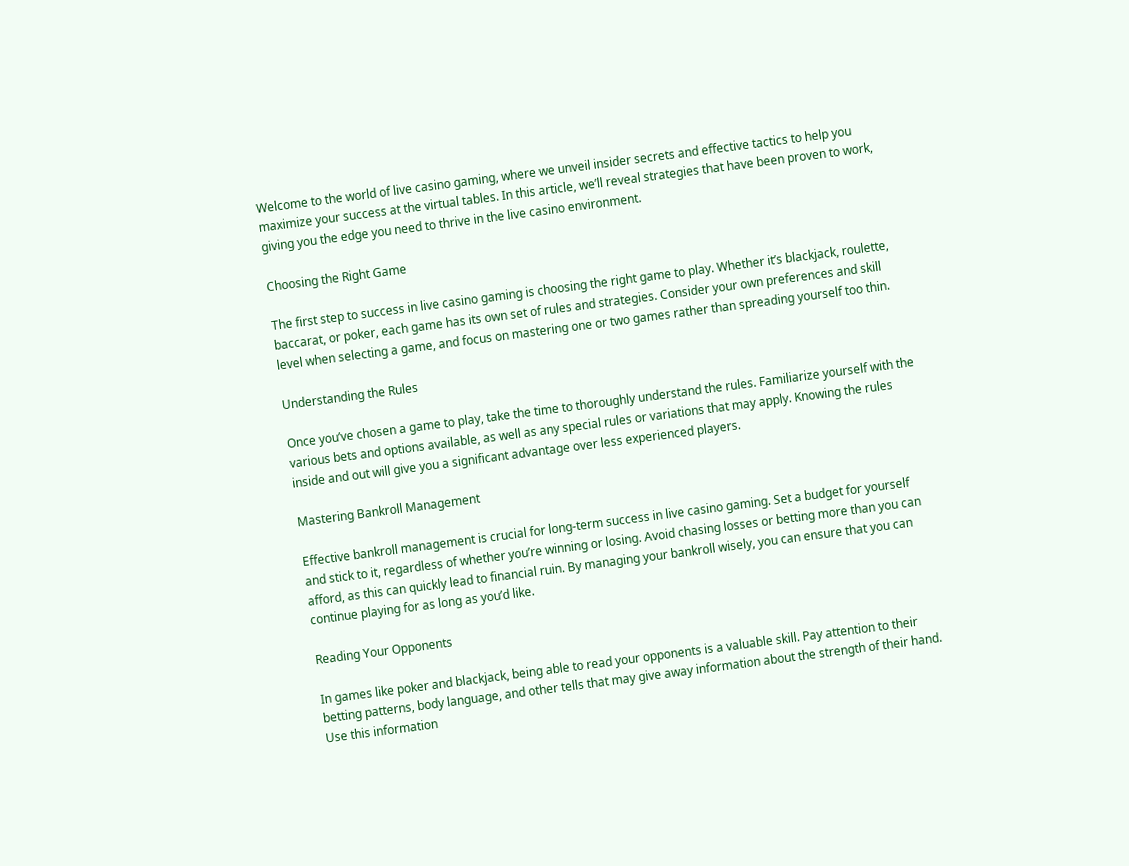Welcome to the world of live casino gaming, where we unveil insider secrets and effective tactics to help you maximize your success at the virtual tables. In this article, we’ll reveal strategies that have been proven to work, giving you the edge you need to thrive in the live casino environment.

Choosing the Right Game

The first step to success in live casino gaming is choosing the right game to play. Whether it’s blackjack, roulette, baccarat, or poker, each game has its own set of rules and strategies. Consider your own preferences and skill level when selecting a game, and focus on mastering one or two games rather than spreading yourself too thin.

Understanding the Rules

Once you’ve chosen a game to play, take the time to thoroughly understand the rules. Familiarize yourself with the various bets and options available, as well as any special rules or variations that may apply. Knowing the rules inside and out will give you a significant advantage over less experienced players.

Mastering Bankroll Management

Effective bankroll management is crucial for long-term success in live casino gaming. Set a budget for yourself and stick to it, regardless of whether you’re winning or losing. Avoid chasing losses or betting more than you can afford, as this can quickly lead to financial ruin. By managing your bankroll wisely, you can ensure that you can continue playing for as long as you’d like.

Reading Your Opponents

In games like poker and blackjack, being able to read your opponents is a valuable skill. Pay attention to their betting patterns, body language, and other tells that may give away information about the strength of their hand. Use this information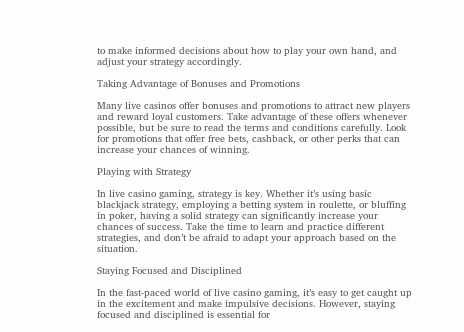to make informed decisions about how to play your own hand, and adjust your strategy accordingly.

Taking Advantage of Bonuses and Promotions

Many live casinos offer bonuses and promotions to attract new players and reward loyal customers. Take advantage of these offers whenever possible, but be sure to read the terms and conditions carefully. Look for promotions that offer free bets, cashback, or other perks that can increase your chances of winning.

Playing with Strategy

In live casino gaming, strategy is key. Whether it’s using basic blackjack strategy, employing a betting system in roulette, or bluffing in poker, having a solid strategy can significantly increase your chances of success. Take the time to learn and practice different strategies, and don’t be afraid to adapt your approach based on the situation.

Staying Focused and Disciplined

In the fast-paced world of live casino gaming, it’s easy to get caught up in the excitement and make impulsive decisions. However, staying focused and disciplined is essential for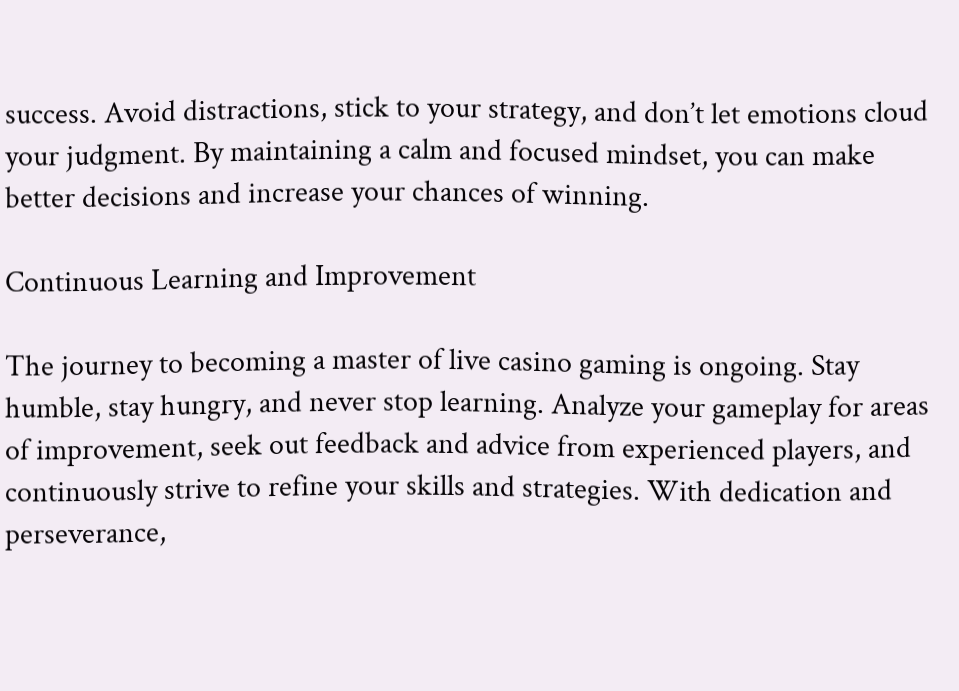success. Avoid distractions, stick to your strategy, and don’t let emotions cloud your judgment. By maintaining a calm and focused mindset, you can make better decisions and increase your chances of winning.

Continuous Learning and Improvement

The journey to becoming a master of live casino gaming is ongoing. Stay humble, stay hungry, and never stop learning. Analyze your gameplay for areas of improvement, seek out feedback and advice from experienced players, and continuously strive to refine your skills and strategies. With dedication and perseverance,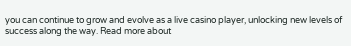you can continue to grow and evolve as a live casino player, unlocking new levels of success along the way. Read more about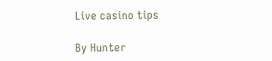Live casino tips

By Hunter